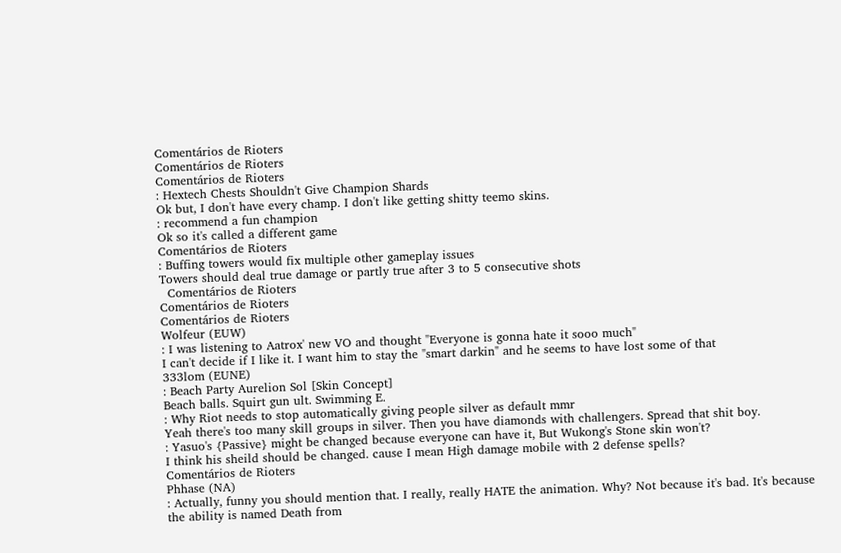Comentários de Rioters
Comentários de Rioters
Comentários de Rioters
: Hextech Chests Shouldn't Give Champion Shards
Ok but, I don't have every champ. I don't like getting shitty teemo skins.
: recommend a fun champion
Ok so it's called a different game
Comentários de Rioters
: Buffing towers would fix multiple other gameplay issues
Towers should deal true damage or partly true after 3 to 5 consecutive shots
  Comentários de Rioters
Comentários de Rioters
Comentários de Rioters
Wolfeur (EUW)
: I was listening to Aatrox' new VO and thought "Everyone is gonna hate it sooo much"
I can't decide if I like it. I want him to stay the "smart darkin" and he seems to have lost some of that
333lom (EUNE)
: Beach Party Aurelion Sol [Skin Concept]
Beach balls. Squirt gun ult. Swimming E.
: Why Riot needs to stop automatically giving people silver as default mmr
Yeah there's too many skill groups in silver. Then you have diamonds with challengers. Spread that shit boy.
: Yasuo's {Passive} might be changed because everyone can have it, But Wukong's Stone skin won't?
I think his sheild should be changed. cause I mean High damage mobile with 2 defense spells?
Comentários de Rioters
Phhase (NA)
: Actually, funny you should mention that. I really, really HATE the animation. Why? Not because it's bad. It's because the ability is named Death from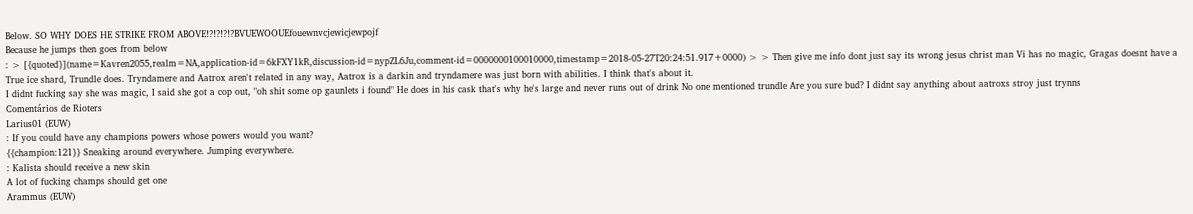Below. SO WHY DOES HE STRIKE FROM ABOVE!?!?!?!?BVUEWOOUEfouewnvcjewicjewpojf
Because he jumps then goes from below
: > [{quoted}](name=Kavren2055,realm=NA,application-id=6kFXY1kR,discussion-id=nypZL6Ju,comment-id=0000000100010000,timestamp=2018-05-27T20:24:51.917+0000) > > Then give me info dont just say its wrong jesus christ man Vi has no magic, Gragas doesnt have a True ice shard, Trundle does. Tryndamere and Aatrox aren't related in any way, Aatrox is a darkin and tryndamere was just born with abilities. I think that's about it.
I didnt fucking say she was magic, I said she got a cop out, "oh shit some op gaunlets i found" He does in his cask that's why he's large and never runs out of drink No one mentioned trundle Are you sure bud? I didnt say anything about aatroxs stroy just trynns
Comentários de Rioters
Larius01 (EUW)
: If you could have any champions powers whose powers would you want?
{{champion:121}} Sneaking around everywhere. Jumping everywhere.
: Kalista should receive a new skin
A lot of fucking champs should get one
Arammus (EUW)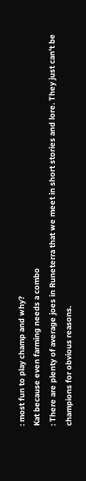: most fun to play champ and why?
Kat because even farming needs a combo
: There are plenty of average joes in Runeterra that we meet in short stories and lore. They just can't be champions for obvious reasons.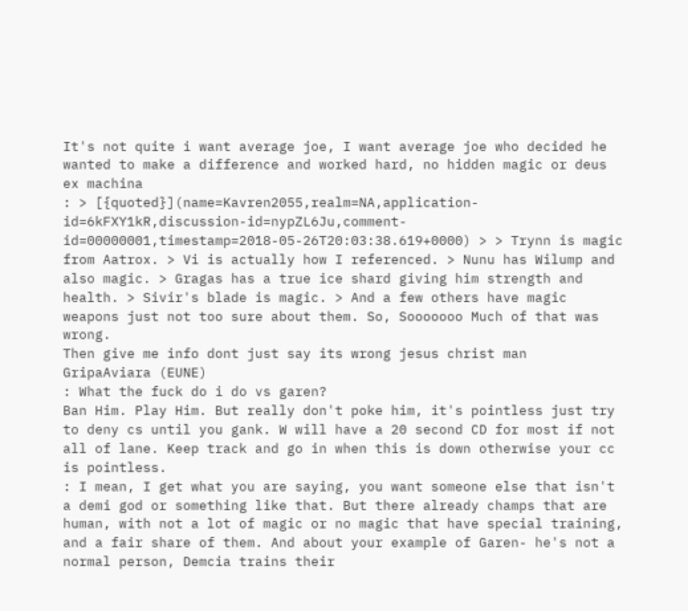It's not quite i want average joe, I want average joe who decided he wanted to make a difference and worked hard, no hidden magic or deus ex machina
: > [{quoted}](name=Kavren2055,realm=NA,application-id=6kFXY1kR,discussion-id=nypZL6Ju,comment-id=00000001,timestamp=2018-05-26T20:03:38.619+0000) > > Trynn is magic from Aatrox. > Vi is actually how I referenced. > Nunu has Wilump and also magic. > Gragas has a true ice shard giving him strength and health. > Sivir's blade is magic. > And a few others have magic weapons just not too sure about them. So, Sooooooo Much of that was wrong.
Then give me info dont just say its wrong jesus christ man
GripaAviara (EUNE)
: What the fuck do i do vs garen?
Ban Him. Play Him. But really don't poke him, it's pointless just try to deny cs until you gank. W will have a 20 second CD for most if not all of lane. Keep track and go in when this is down otherwise your cc is pointless.
: I mean, I get what you are saying, you want someone else that isn't a demi god or something like that. But there already champs that are human, with not a lot of magic or no magic that have special training, and a fair share of them. And about your example of Garen- he's not a normal person, Demcia trains their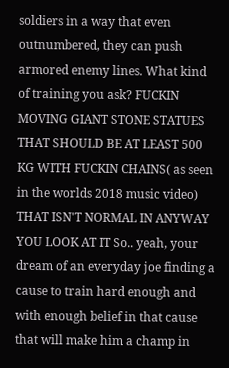soldiers in a way that even outnumbered, they can push armored enemy lines. What kind of training you ask? FUCKIN MOVING GIANT STONE STATUES THAT SHOULD BE AT LEAST 500 KG WITH FUCKIN CHAINS( as seen in the worlds 2018 music video) THAT ISN'T NORMAL IN ANYWAY YOU LOOK AT IT So.. yeah, your dream of an everyday joe finding a cause to train hard enough and with enough belief in that cause that will make him a champ in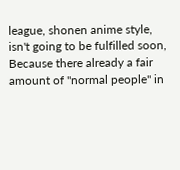league, shonen anime style, isn't going to be fulfilled soon, Because there already a fair amount of "normal people" in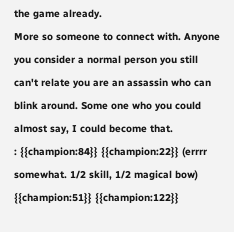the game already.
More so someone to connect with. Anyone you consider a normal person you still can't relate you are an assassin who can blink around. Some one who you could almost say, I could become that.
: {{champion:84}} {{champion:22}} (errrr somewhat. 1/2 skill, 1/2 magical bow) {{champion:51}} {{champion:122}}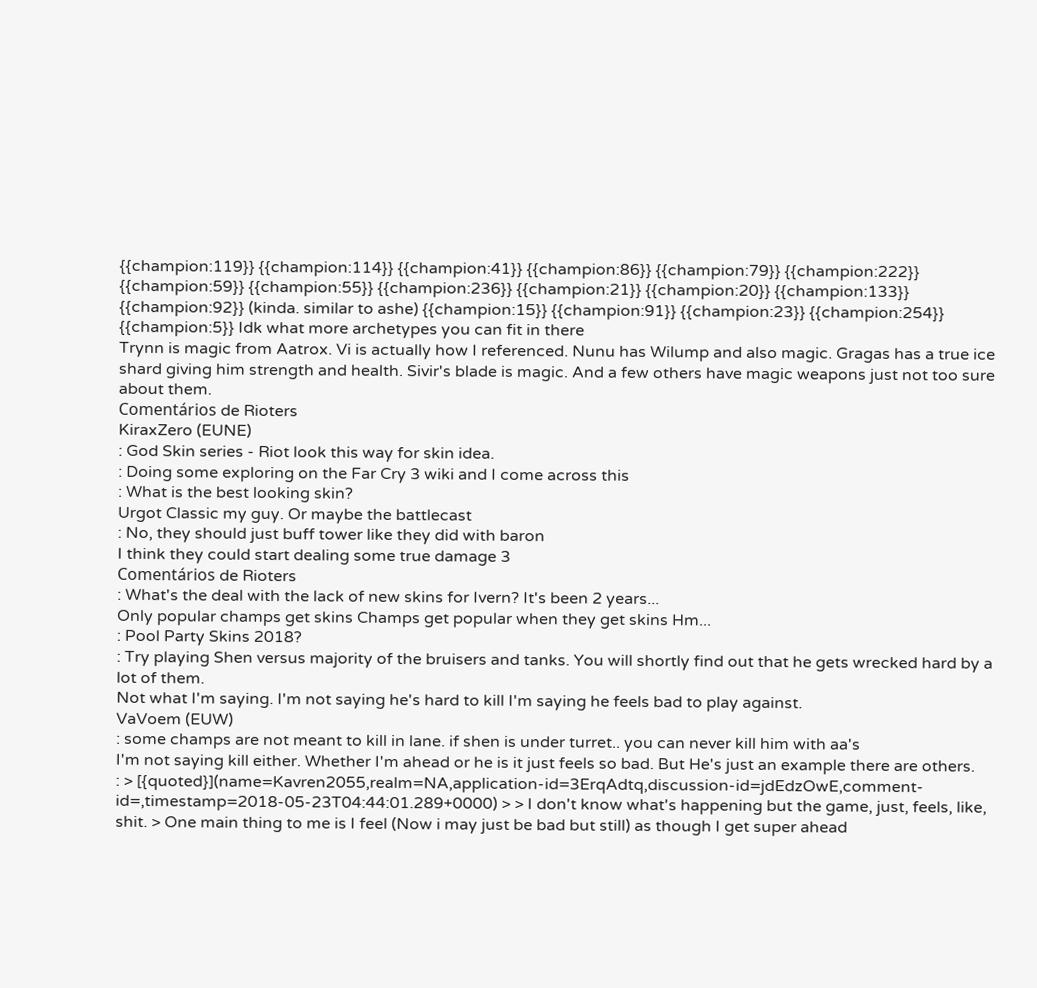{{champion:119}} {{champion:114}} {{champion:41}} {{champion:86}} {{champion:79}} {{champion:222}} {{champion:59}} {{champion:55}} {{champion:236}} {{champion:21}} {{champion:20}} {{champion:133}} {{champion:92}} (kinda. similar to ashe) {{champion:15}} {{champion:91}} {{champion:23}} {{champion:254}} {{champion:5}} Idk what more archetypes you can fit in there
Trynn is magic from Aatrox. Vi is actually how I referenced. Nunu has Wilump and also magic. Gragas has a true ice shard giving him strength and health. Sivir's blade is magic. And a few others have magic weapons just not too sure about them.
Comentários de Rioters
KiraxZero (EUNE)
: God Skin series - Riot look this way for skin idea.
: Doing some exploring on the Far Cry 3 wiki and I come across this
: What is the best looking skin?
Urgot Classic my guy. Or maybe the battlecast
: No, they should just buff tower like they did with baron
I think they could start dealing some true damage 3
Comentários de Rioters
: What's the deal with the lack of new skins for Ivern? It's been 2 years...
Only popular champs get skins Champs get popular when they get skins Hm...
: Pool Party Skins 2018?
: Try playing Shen versus majority of the bruisers and tanks. You will shortly find out that he gets wrecked hard by a lot of them.
Not what I'm saying. I'm not saying he's hard to kill I'm saying he feels bad to play against.
VaVoem (EUW)
: some champs are not meant to kill in lane. if shen is under turret.. you can never kill him with aa's
I'm not saying kill either. Whether I'm ahead or he is it just feels so bad. But He's just an example there are others.
: > [{quoted}](name=Kavren2055,realm=NA,application-id=3ErqAdtq,discussion-id=jdEdzOwE,comment-id=,timestamp=2018-05-23T04:44:01.289+0000) > > I don't know what's happening but the game, just, feels, like, shit. > One main thing to me is I feel (Now i may just be bad but still) as though I get super ahead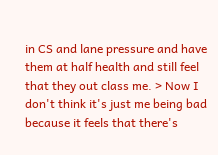in CS and lane pressure and have them at half health and still feel that they out class me. > Now I don't think it's just me being bad because it feels that there's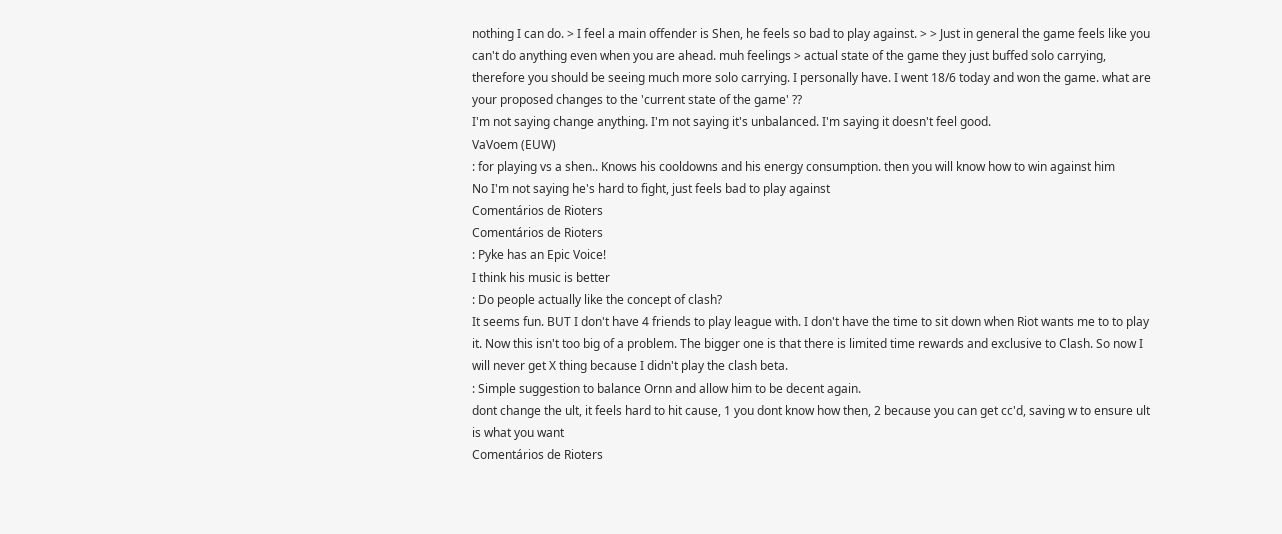nothing I can do. > I feel a main offender is Shen, he feels so bad to play against. > > Just in general the game feels like you can't do anything even when you are ahead. muh feelings > actual state of the game they just buffed solo carrying, therefore you should be seeing much more solo carrying. I personally have. I went 18/6 today and won the game. what are your proposed changes to the 'current state of the game' ??
I'm not saying change anything. I'm not saying it's unbalanced. I'm saying it doesn't feel good.
VaVoem (EUW)
: for playing vs a shen.. Knows his cooldowns and his energy consumption. then you will know how to win against him
No I'm not saying he's hard to fight, just feels bad to play against
Comentários de Rioters
Comentários de Rioters
: Pyke has an Epic Voice!
I think his music is better
: Do people actually like the concept of clash?
It seems fun. BUT I don't have 4 friends to play league with. I don't have the time to sit down when Riot wants me to to play it. Now this isn't too big of a problem. The bigger one is that there is limited time rewards and exclusive to Clash. So now I will never get X thing because I didn't play the clash beta.
: Simple suggestion to balance Ornn and allow him to be decent again.
dont change the ult, it feels hard to hit cause, 1 you dont know how then, 2 because you can get cc'd, saving w to ensure ult is what you want
Comentários de Rioters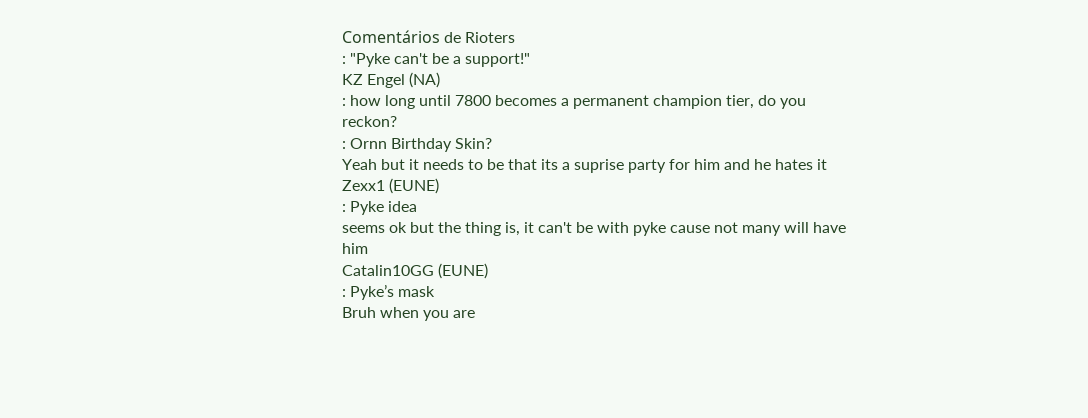Comentários de Rioters
: "Pyke can't be a support!"
KZ Engel (NA)
: how long until 7800 becomes a permanent champion tier, do you reckon?
: Ornn Birthday Skin?
Yeah but it needs to be that its a suprise party for him and he hates it
Zexx1 (EUNE)
: Pyke idea
seems ok but the thing is, it can't be with pyke cause not many will have him
Catalin10GG (EUNE)
: Pyke’s mask
Bruh when you are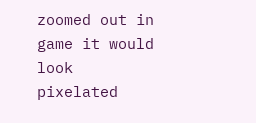zoomed out in game it would look pixelated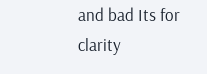and bad Its for clarity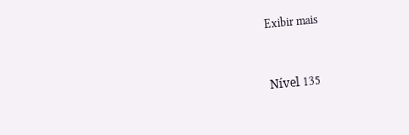Exibir mais


Nível 135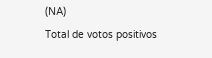(NA)
Total de votos positivos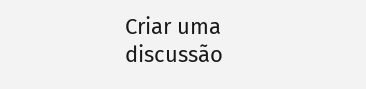Criar uma discussão